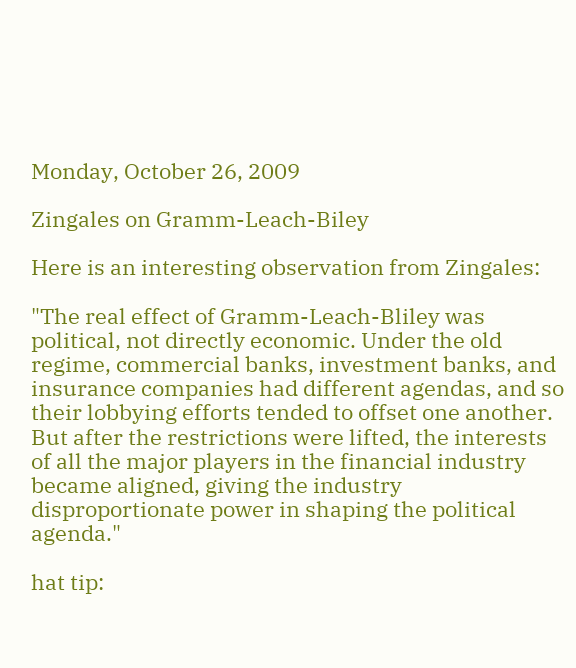Monday, October 26, 2009

Zingales on Gramm-Leach-Biley

Here is an interesting observation from Zingales:

"The real effect of Gramm-Leach-Bliley was political, not directly economic. Under the old regime, commercial banks, investment banks, and insurance companies had different agendas, and so their lobbying efforts tended to offset one another. But after the restrictions were lifted, the interests of all the major players in the financial industry became aligned, giving the industry disproportionate power in shaping the political agenda."

hat tip: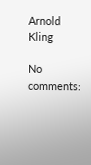Arnold Kling

No comments: